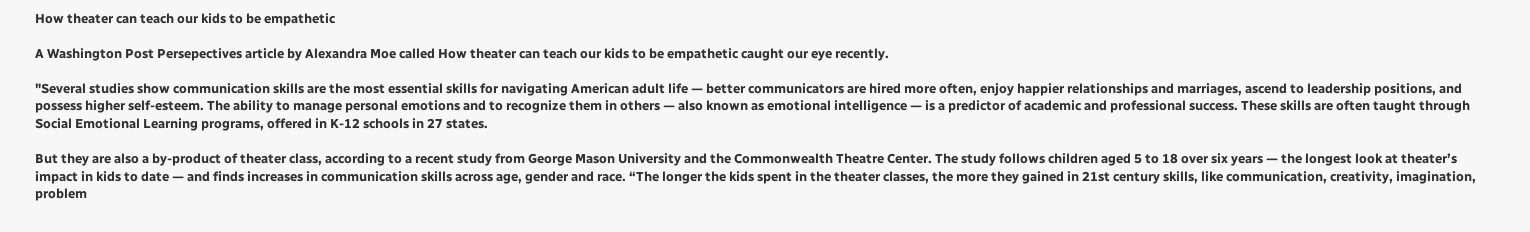How theater can teach our kids to be empathetic

A Washington Post Persepectives article by Alexandra Moe called How theater can teach our kids to be empathetic caught our eye recently.

"Several studies show communication skills are the most essential skills for navigating American adult life — better communicators are hired more often, enjoy happier relationships and marriages, ascend to leadership positions, and possess higher self-esteem. The ability to manage personal emotions and to recognize them in others — also known as emotional intelligence — is a predictor of academic and professional success. These skills are often taught through Social Emotional Learning programs, offered in K-12 schools in 27 states.

But they are also a by-product of theater class, according to a recent study from George Mason University and the Commonwealth Theatre Center. The study follows children aged 5 to 18 over six years — the longest look at theater’s impact in kids to date — and finds increases in communication skills across age, gender and race. “The longer the kids spent in the theater classes, the more they gained in 21st century skills, like communication, creativity, imagination, problem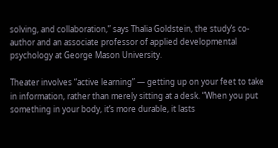solving, and collaboration,” says Thalia Goldstein, the study’s co-author and an associate professor of applied developmental psychology at George Mason University.

Theater involves “active learning” — getting up on your feet to take in information, rather than merely sitting at a desk. “When you put something in your body, it’s more durable, it lasts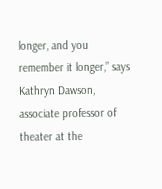longer, and you remember it longer,” says Kathryn Dawson, associate professor of theater at the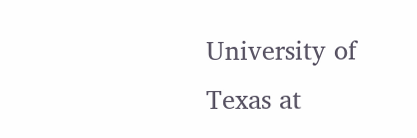University of Texas at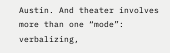Austin. And theater involves more than one “mode”: verbalizing,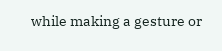while making a gesture or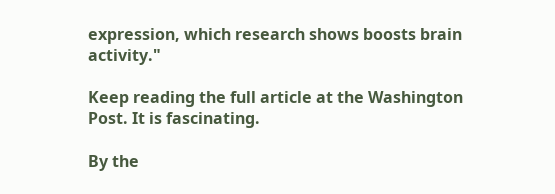expression, which research shows boosts brain activity."

Keep reading the full article at the Washington Post. It is fascinating.

By the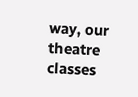way, our theatre classes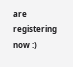are registering now :)